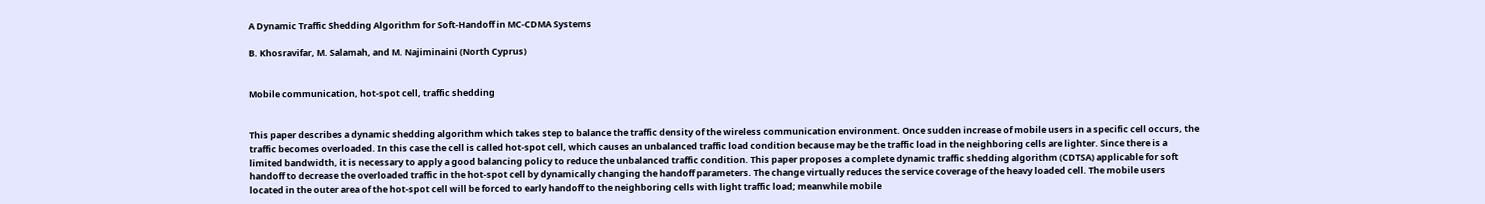A Dynamic Traffic Shedding Algorithm for Soft-Handoff in MC-CDMA Systems

B. Khosravifar, M. Salamah, and M. Najiminaini (North Cyprus)


Mobile communication, hot-spot cell, traffic shedding


This paper describes a dynamic shedding algorithm which takes step to balance the traffic density of the wireless communication environment. Once sudden increase of mobile users in a specific cell occurs, the traffic becomes overloaded. In this case the cell is called hot-spot cell, which causes an unbalanced traffic load condition because may be the traffic load in the neighboring cells are lighter. Since there is a limited bandwidth, it is necessary to apply a good balancing policy to reduce the unbalanced traffic condition. This paper proposes a complete dynamic traffic shedding algorithm (CDTSA) applicable for soft handoff to decrease the overloaded traffic in the hot-spot cell by dynamically changing the handoff parameters. The change virtually reduces the service coverage of the heavy loaded cell. The mobile users located in the outer area of the hot-spot cell will be forced to early handoff to the neighboring cells with light traffic load; meanwhile mobile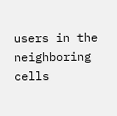users in the neighboring cells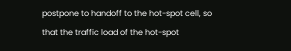postpone to handoff to the hot-spot cell, so that the traffic load of the hot-spot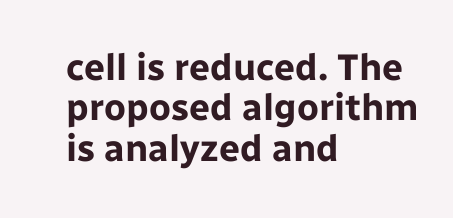cell is reduced. The proposed algorithm is analyzed and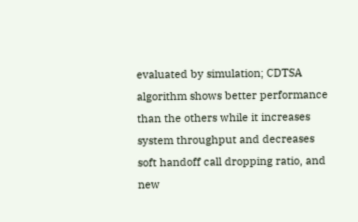evaluated by simulation; CDTSA algorithm shows better performance than the others while it increases system throughput and decreases soft handoff call dropping ratio, and new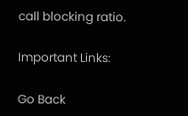call blocking ratio.

Important Links:

Go Back